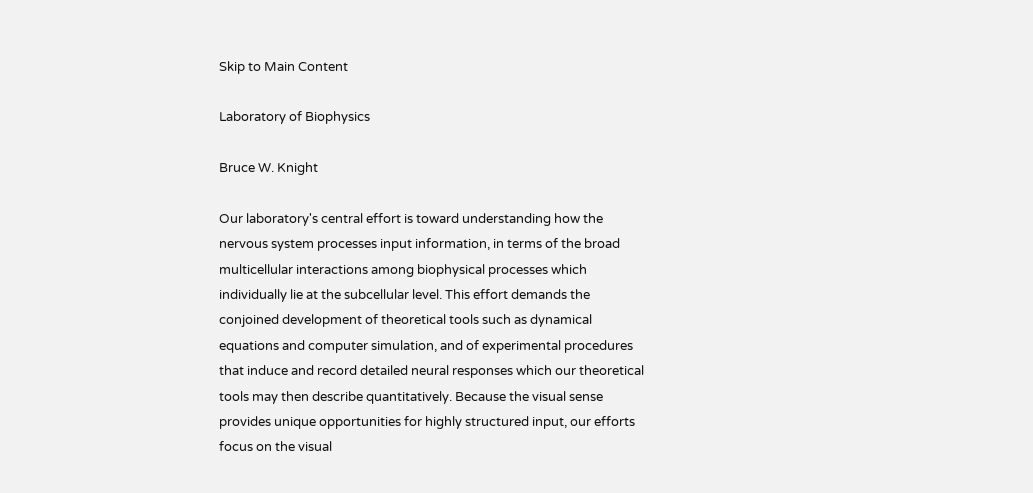Skip to Main Content

Laboratory of Biophysics

Bruce W. Knight

Our laboratory's central effort is toward understanding how the nervous system processes input information, in terms of the broad multicellular interactions among biophysical processes which individually lie at the subcellular level. This effort demands the conjoined development of theoretical tools such as dynamical equations and computer simulation, and of experimental procedures that induce and record detailed neural responses which our theoretical tools may then describe quantitatively. Because the visual sense provides unique opportunities for highly structured input, our efforts focus on the visual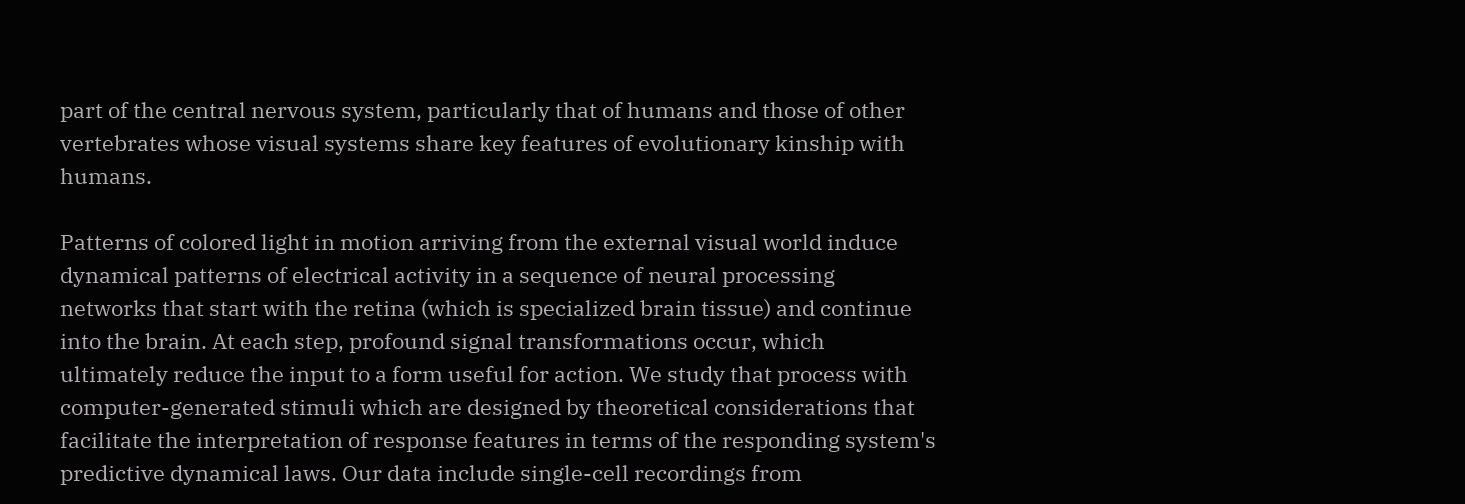part of the central nervous system, particularly that of humans and those of other vertebrates whose visual systems share key features of evolutionary kinship with humans.

Patterns of colored light in motion arriving from the external visual world induce dynamical patterns of electrical activity in a sequence of neural processing networks that start with the retina (which is specialized brain tissue) and continue into the brain. At each step, profound signal transformations occur, which ultimately reduce the input to a form useful for action. We study that process with computer-generated stimuli which are designed by theoretical considerations that facilitate the interpretation of response features in terms of the responding system's predictive dynamical laws. Our data include single-cell recordings from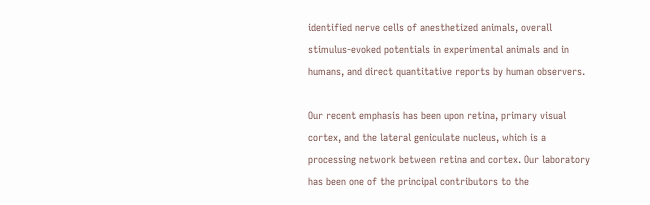identified nerve cells of anesthetized animals, overall stimulus-evoked potentials in experimental animals and in humans, and direct quantitative reports by human observers.

Our recent emphasis has been upon retina, primary visual cortex, and the lateral geniculate nucleus, which is a processing network between retina and cortex. Our laboratory has been one of the principal contributors to the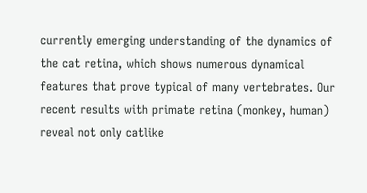currently emerging understanding of the dynamics of the cat retina, which shows numerous dynamical features that prove typical of many vertebrates. Our recent results with primate retina (monkey, human) reveal not only catlike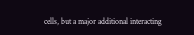cells, but a major additional interacting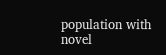population with novel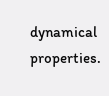dynamical properties.